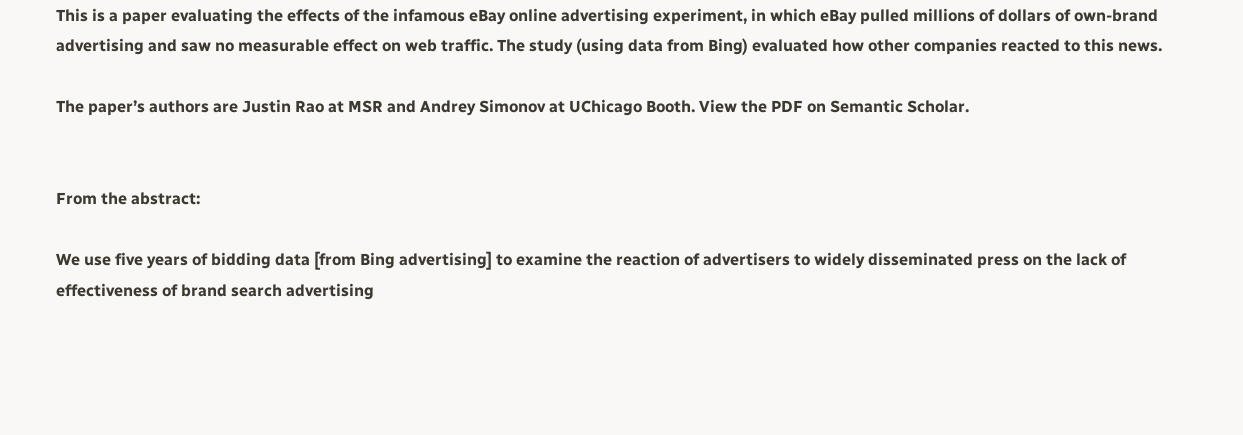This is a paper evaluating the effects of the infamous eBay online advertising experiment, in which eBay pulled millions of dollars of own-brand advertising and saw no measurable effect on web traffic. The study (using data from Bing) evaluated how other companies reacted to this news.

The paper’s authors are Justin Rao at MSR and Andrey Simonov at UChicago Booth. View the PDF on Semantic Scholar.


From the abstract:

We use five years of bidding data [from Bing advertising] to examine the reaction of advertisers to widely disseminated press on the lack of effectiveness of brand search advertising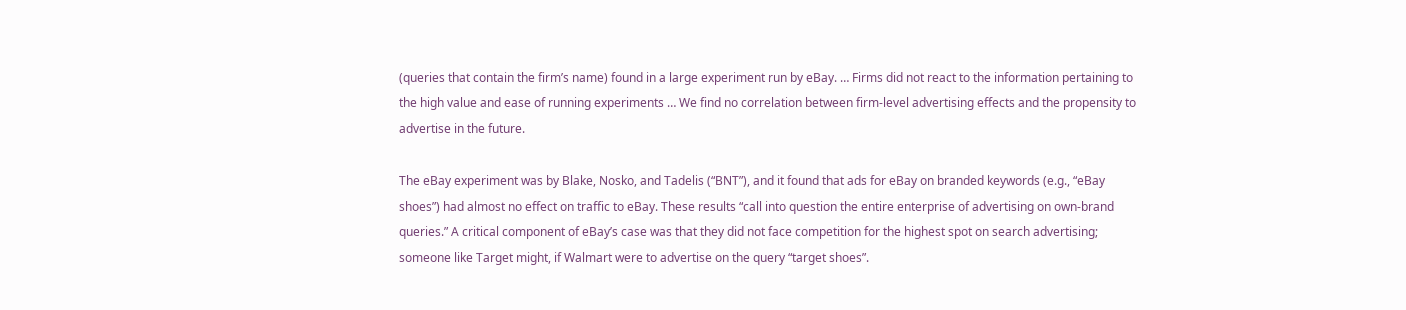(queries that contain the firm’s name) found in a large experiment run by eBay. … Firms did not react to the information pertaining to the high value and ease of running experiments … We find no correlation between firm-level advertising effects and the propensity to advertise in the future.

The eBay experiment was by Blake, Nosko, and Tadelis (“BNT”), and it found that ads for eBay on branded keywords (e.g., “eBay shoes”) had almost no effect on traffic to eBay. These results “call into question the entire enterprise of advertising on own-brand queries.” A critical component of eBay’s case was that they did not face competition for the highest spot on search advertising; someone like Target might, if Walmart were to advertise on the query “target shoes”.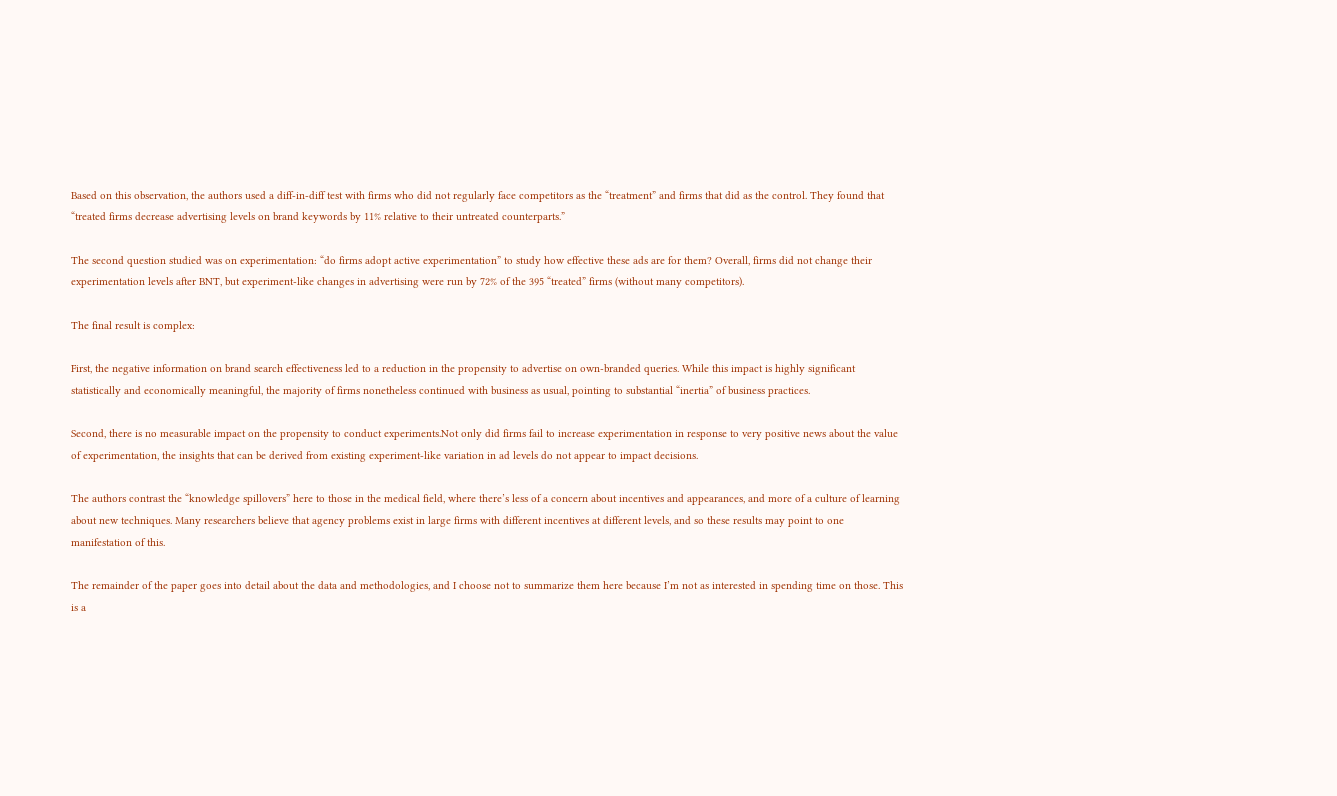Based on this observation, the authors used a diff-in-diff test with firms who did not regularly face competitors as the “treatment” and firms that did as the control. They found that “treated firms decrease advertising levels on brand keywords by 11% relative to their untreated counterparts.”

The second question studied was on experimentation: “do firms adopt active experimentation” to study how effective these ads are for them? Overall, firms did not change their experimentation levels after BNT, but experiment-like changes in advertising were run by 72% of the 395 “treated” firms (without many competitors).

The final result is complex:

First, the negative information on brand search effectiveness led to a reduction in the propensity to advertise on own-branded queries. While this impact is highly significant statistically and economically meaningful, the majority of firms nonetheless continued with business as usual, pointing to substantial “inertia” of business practices.

Second, there is no measurable impact on the propensity to conduct experiments.Not only did firms fail to increase experimentation in response to very positive news about the value of experimentation, the insights that can be derived from existing experiment-like variation in ad levels do not appear to impact decisions.

The authors contrast the “knowledge spillovers” here to those in the medical field, where there’s less of a concern about incentives and appearances, and more of a culture of learning about new techniques. Many researchers believe that agency problems exist in large firms with different incentives at different levels, and so these results may point to one manifestation of this.

The remainder of the paper goes into detail about the data and methodologies, and I choose not to summarize them here because I’m not as interested in spending time on those. This is a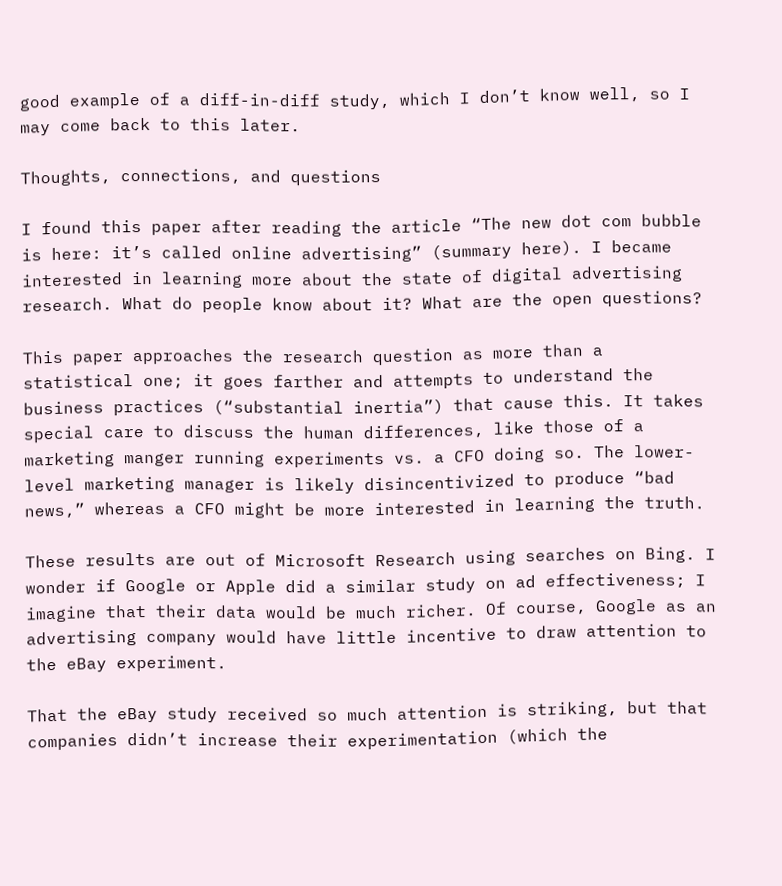good example of a diff-in-diff study, which I don’t know well, so I may come back to this later.

Thoughts, connections, and questions

I found this paper after reading the article “The new dot com bubble is here: it’s called online advertising” (summary here). I became interested in learning more about the state of digital advertising research. What do people know about it? What are the open questions?

This paper approaches the research question as more than a statistical one; it goes farther and attempts to understand the business practices (“substantial inertia”) that cause this. It takes special care to discuss the human differences, like those of a marketing manger running experiments vs. a CFO doing so. The lower-level marketing manager is likely disincentivized to produce “bad news,” whereas a CFO might be more interested in learning the truth.

These results are out of Microsoft Research using searches on Bing. I wonder if Google or Apple did a similar study on ad effectiveness; I imagine that their data would be much richer. Of course, Google as an advertising company would have little incentive to draw attention to the eBay experiment.

That the eBay study received so much attention is striking, but that companies didn’t increase their experimentation (which the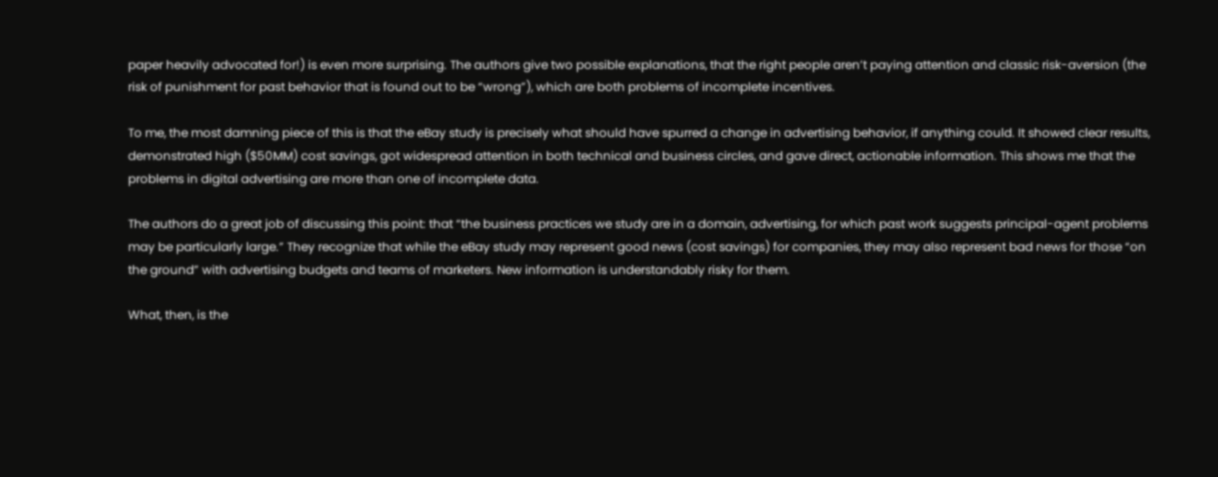paper heavily advocated for!) is even more surprising. The authors give two possible explanations, that the right people aren’t paying attention and classic risk-aversion (the risk of punishment for past behavior that is found out to be “wrong”), which are both problems of incomplete incentives.

To me, the most damning piece of this is that the eBay study is precisely what should have spurred a change in advertising behavior, if anything could. It showed clear results, demonstrated high ($50MM) cost savings, got widespread attention in both technical and business circles, and gave direct, actionable information. This shows me that the problems in digital advertising are more than one of incomplete data.

The authors do a great job of discussing this point: that “the business practices we study are in a domain, advertising, for which past work suggests principal-agent problems may be particularly large.” They recognize that while the eBay study may represent good news (cost savings) for companies, they may also represent bad news for those “on the ground” with advertising budgets and teams of marketers. New information is understandably risky for them.

What, then, is the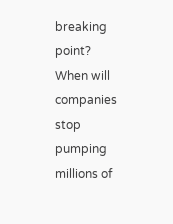breaking point? When will companies stop pumping millions of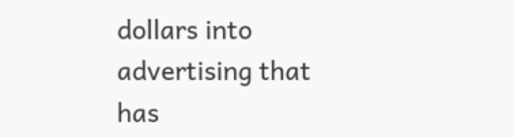dollars into advertising that has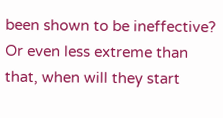been shown to be ineffective? Or even less extreme than that, when will they start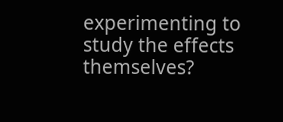experimenting to study the effects themselves?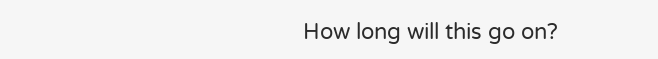How long will this go on?